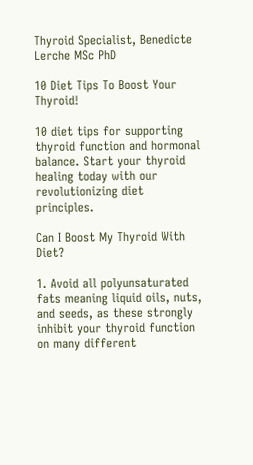Thyroid Specialist, Benedicte Lerche MSc PhD

10 Diet Tips To Boost Your Thyroid!

10 diet tips for supporting thyroid function and hormonal balance. Start your thyroid healing today with our revolutionizing diet principles.

Can I Boost My Thyroid With Diet?

1. Avoid all polyunsaturated fats meaning liquid oils, nuts, and seeds, as these strongly inhibit your thyroid function on many different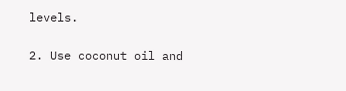levels.

2. Use coconut oil and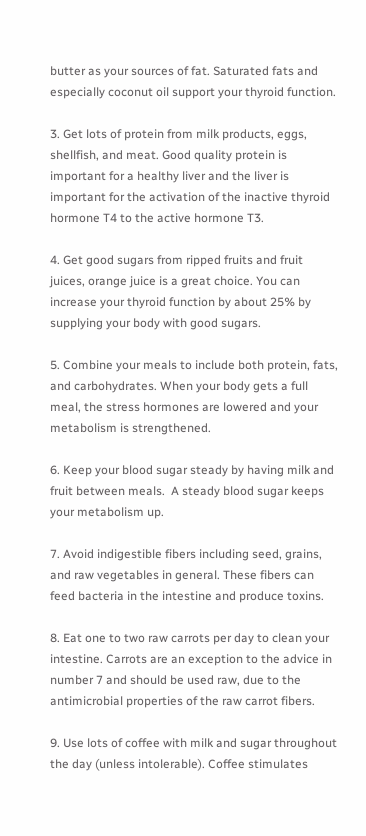butter as your sources of fat. Saturated fats and especially coconut oil support your thyroid function.

3. Get lots of protein from milk products, eggs, shellfish, and meat. Good quality protein is important for a healthy liver and the liver is important for the activation of the inactive thyroid hormone T4 to the active hormone T3.

4. Get good sugars from ripped fruits and fruit juices, orange juice is a great choice. You can increase your thyroid function by about 25% by supplying your body with good sugars.

5. Combine your meals to include both protein, fats, and carbohydrates. When your body gets a full meal, the stress hormones are lowered and your metabolism is strengthened.

6. Keep your blood sugar steady by having milk and fruit between meals.  A steady blood sugar keeps your metabolism up.

7. Avoid indigestible fibers including seed, grains, and raw vegetables in general. These fibers can feed bacteria in the intestine and produce toxins.

8. Eat one to two raw carrots per day to clean your intestine. Carrots are an exception to the advice in number 7 and should be used raw, due to the antimicrobial properties of the raw carrot fibers.

9. Use lots of coffee with milk and sugar throughout the day (unless intolerable). Coffee stimulates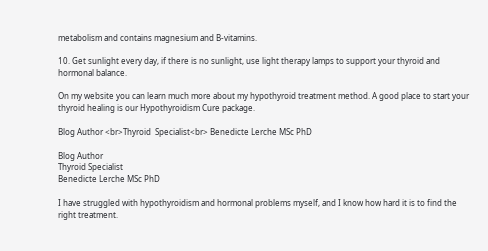metabolism and contains magnesium and B-vitamins.

10. Get sunlight every day, if there is no sunlight, use light therapy lamps to support your thyroid and hormonal balance.

On my website you can learn much more about my hypothyroid treatment method. A good place to start your thyroid healing is our Hypothyroidism Cure package.

Blog Author <br>Thyroid  Specialist<br> Benedicte Lerche MSc PhD

Blog Author
Thyroid Specialist
Benedicte Lerche MSc PhD

I have struggled with hypothyroidism and hormonal problems myself, and I know how hard it is to find the right treatment.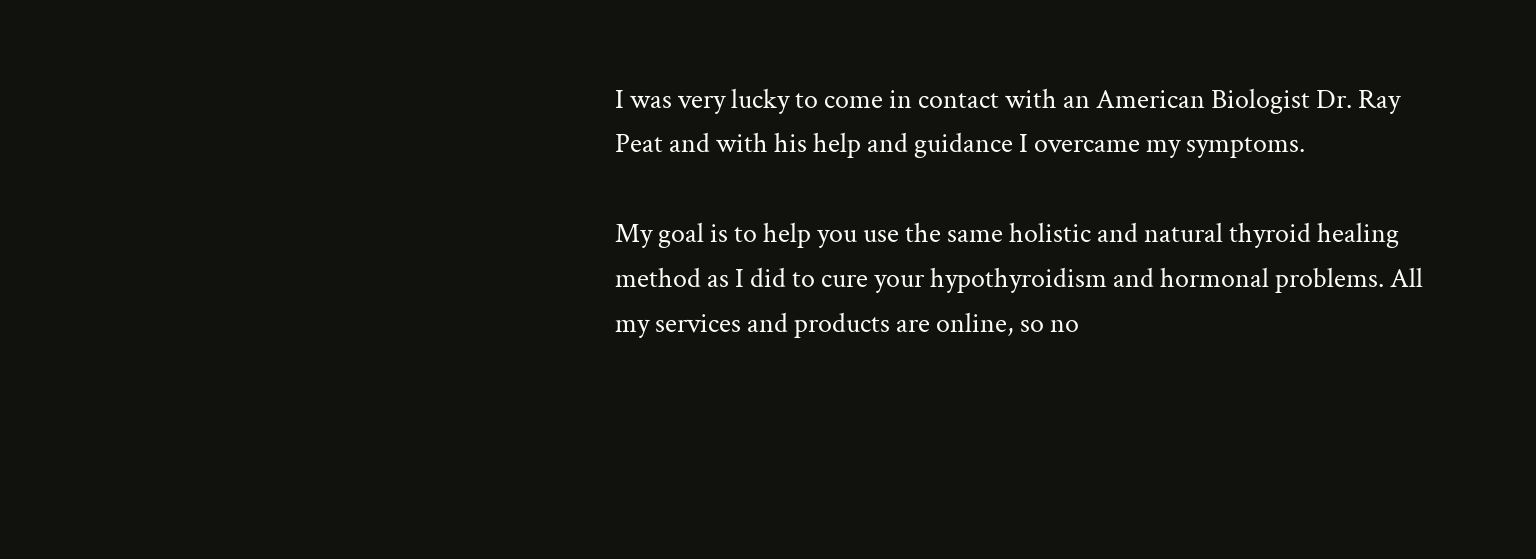I was very lucky to come in contact with an American Biologist Dr. Ray Peat and with his help and guidance I overcame my symptoms.

My goal is to help you use the same holistic and natural thyroid healing method as I did to cure your hypothyroidism and hormonal problems. All my services and products are online, so no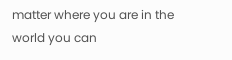matter where you are in the world you can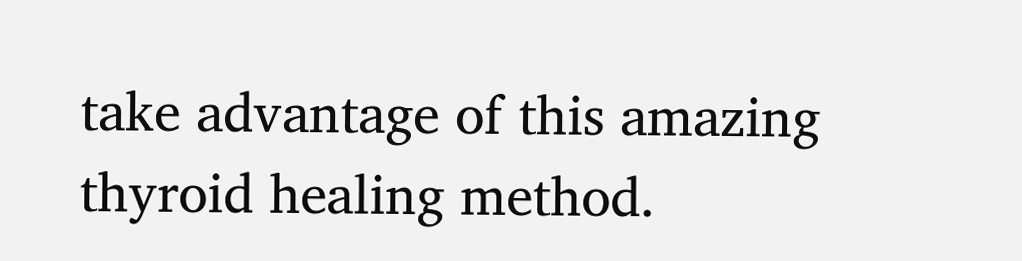take advantage of this amazing thyroid healing method.